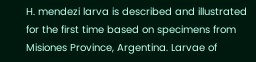H. mendezi larva is described and illustrated for the first time based on specimens from Misiones Province, Argentina. Larvae of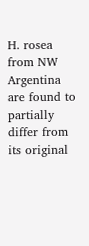H. rosea from NW Argentina are found to partially differ from its original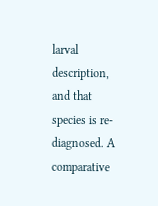larval description, and that species is re-diagnosed. A comparative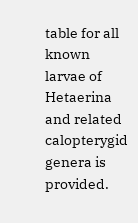table for all known larvae of Hetaerina and related calopterygid genera is provided.